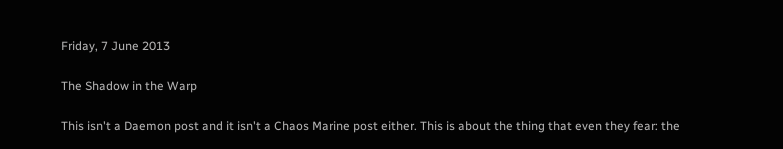Friday, 7 June 2013

The Shadow in the Warp

This isn't a Daemon post and it isn't a Chaos Marine post either. This is about the thing that even they fear: the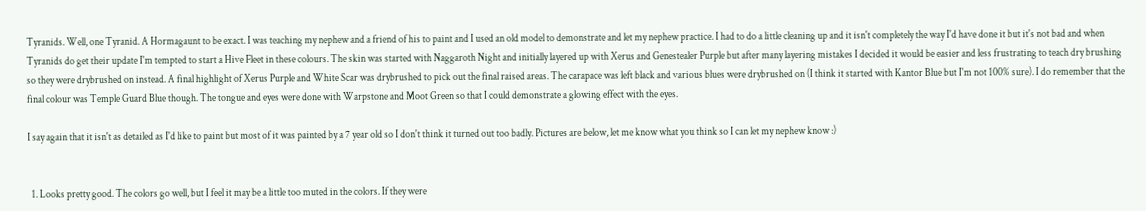Tyranids. Well, one Tyranid. A Hormagaunt to be exact. I was teaching my nephew and a friend of his to paint and I used an old model to demonstrate and let my nephew practice. I had to do a little cleaning up and it isn't completely the way I'd have done it but it's not bad and when Tyranids do get their update I'm tempted to start a Hive Fleet in these colours. The skin was started with Naggaroth Night and initially layered up with Xerus and Genestealer Purple but after many layering mistakes I decided it would be easier and less frustrating to teach dry brushing so they were drybrushed on instead. A final highlight of Xerus Purple and White Scar was drybrushed to pick out the final raised areas. The carapace was left black and various blues were drybrushed on (I think it started with Kantor Blue but I'm not 100% sure). I do remember that the final colour was Temple Guard Blue though. The tongue and eyes were done with Warpstone and Moot Green so that I could demonstrate a glowing effect with the eyes.

I say again that it isn't as detailed as I'd like to paint but most of it was painted by a 7 year old so I don't think it turned out too badly. Pictures are below, let me know what you think so I can let my nephew know :)


  1. Looks pretty good. The colors go well, but I feel it may be a little too muted in the colors. If they were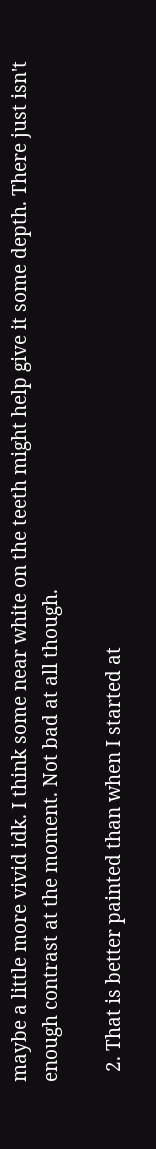maybe a little more vivid idk. I think some near white on the teeth might help give it some depth. There just isn't enough contrast at the moment. Not bad at all though.

  2. That is better painted than when I started at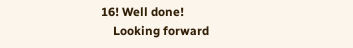16! Well done!
    Looking forward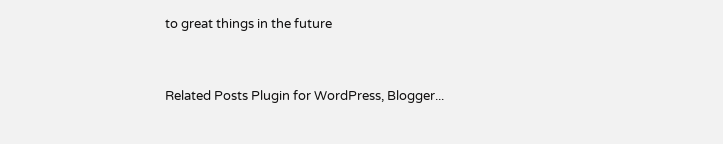to great things in the future


Related Posts Plugin for WordPress, Blogger...